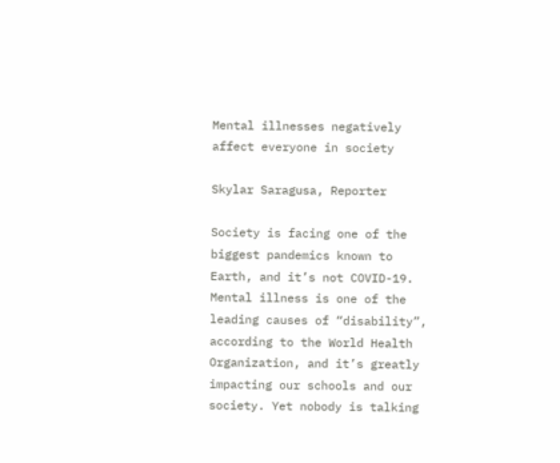Mental illnesses negatively affect everyone in society

Skylar Saragusa, Reporter

Society is facing one of the biggest pandemics known to Earth, and it’s not COVID-19. Mental illness is one of the leading causes of “disability”, according to the World Health Organization, and it’s greatly impacting our schools and our society. Yet nobody is talking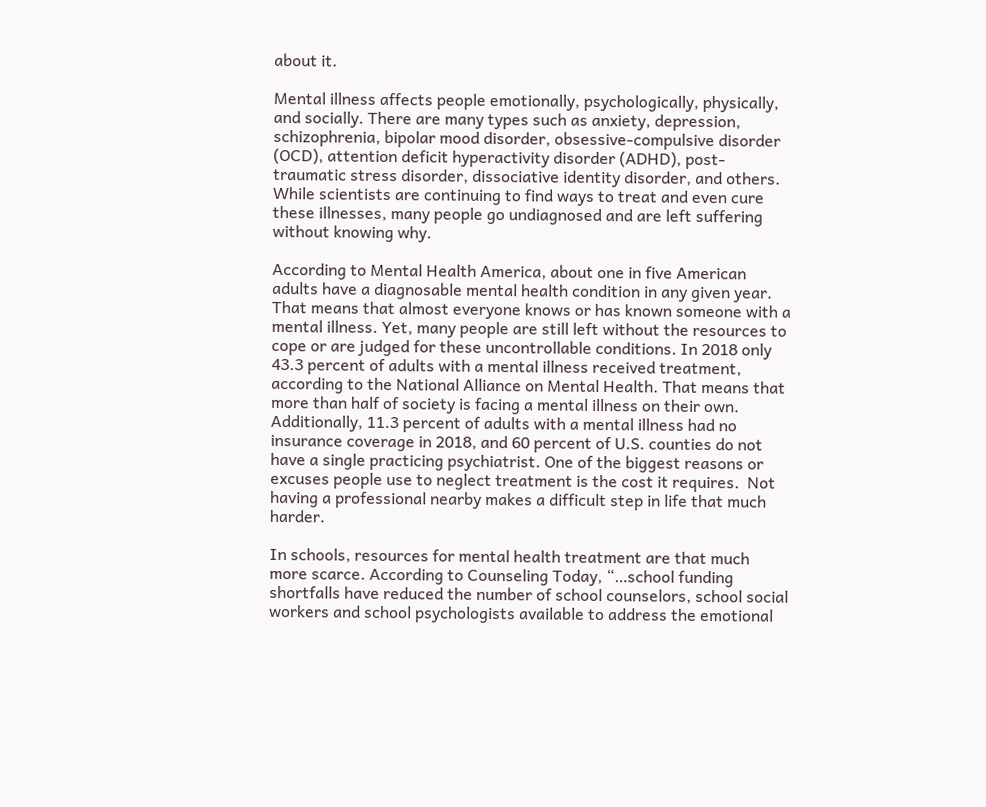about it.

Mental illness affects people emotionally, psychologically, physically, and socially. There are many types such as anxiety, depression, schizophrenia, bipolar mood disorder, obsessive-compulsive disorder (OCD), attention deficit hyperactivity disorder (ADHD), post-traumatic stress disorder, dissociative identity disorder, and others. While scientists are continuing to find ways to treat and even cure these illnesses, many people go undiagnosed and are left suffering without knowing why.

According to Mental Health America, about one in five American adults have a diagnosable mental health condition in any given year. That means that almost everyone knows or has known someone with a mental illness. Yet, many people are still left without the resources to cope or are judged for these uncontrollable conditions. In 2018 only 43.3 percent of adults with a mental illness received treatment, according to the National Alliance on Mental Health. That means that more than half of society is facing a mental illness on their own. Additionally, 11.3 percent of adults with a mental illness had no insurance coverage in 2018, and 60 percent of U.S. counties do not have a single practicing psychiatrist. One of the biggest reasons or excuses people use to neglect treatment is the cost it requires.  Not having a professional nearby makes a difficult step in life that much harder.

In schools, resources for mental health treatment are that much more scarce. According to Counseling Today, “…school funding shortfalls have reduced the number of school counselors, school social workers and school psychologists available to address the emotional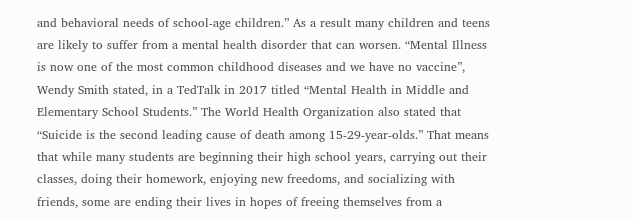and behavioral needs of school-age children.” As a result many children and teens are likely to suffer from a mental health disorder that can worsen. “Mental Illness is now one of the most common childhood diseases and we have no vaccine”, Wendy Smith stated, in a TedTalk in 2017 titled “Mental Health in Middle and Elementary School Students.” The World Health Organization also stated that “Suicide is the second leading cause of death among 15-29-year-olds.” That means that while many students are beginning their high school years, carrying out their classes, doing their homework, enjoying new freedoms, and socializing with friends, some are ending their lives in hopes of freeing themselves from a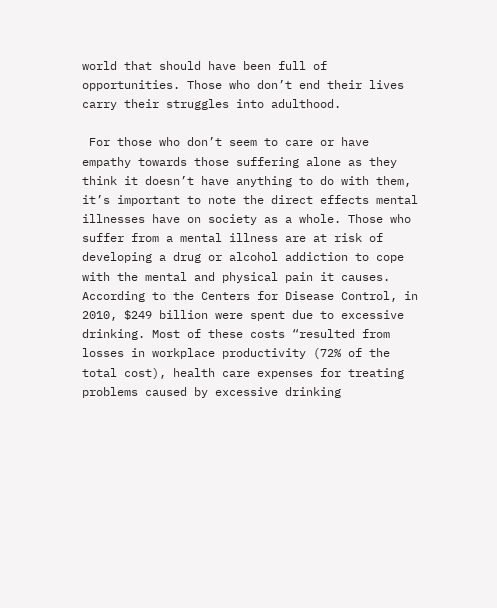world that should have been full of opportunities. Those who don’t end their lives carry their struggles into adulthood.

 For those who don’t seem to care or have empathy towards those suffering alone as they think it doesn’t have anything to do with them, it’s important to note the direct effects mental illnesses have on society as a whole. Those who suffer from a mental illness are at risk of developing a drug or alcohol addiction to cope with the mental and physical pain it causes. According to the Centers for Disease Control, in 2010, $249 billion were spent due to excessive drinking. Most of these costs “resulted from losses in workplace productivity (72% of the total cost), health care expenses for treating problems caused by excessive drinking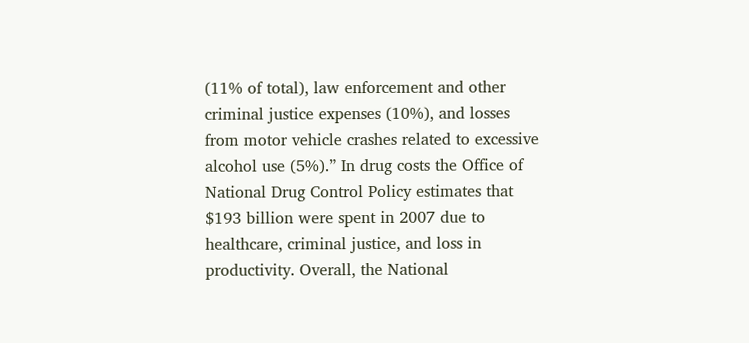(11% of total), law enforcement and other criminal justice expenses (10%), and losses from motor vehicle crashes related to excessive alcohol use (5%).” In drug costs the Office of National Drug Control Policy estimates that $193 billion were spent in 2007 due to healthcare, criminal justice, and loss in productivity. Overall, the National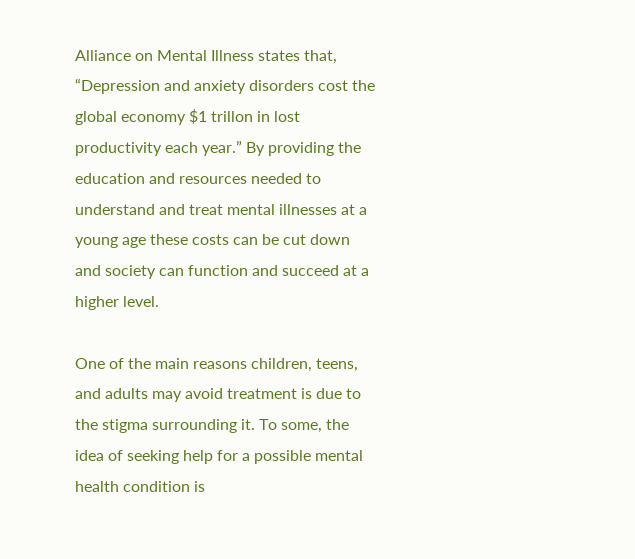Alliance on Mental Illness states that, “Depression and anxiety disorders cost the global economy $1 trillon in lost productivity each year.” By providing the education and resources needed to understand and treat mental illnesses at a young age these costs can be cut down and society can function and succeed at a higher level.

One of the main reasons children, teens, and adults may avoid treatment is due to the stigma surrounding it. To some, the idea of seeking help for a possible mental health condition is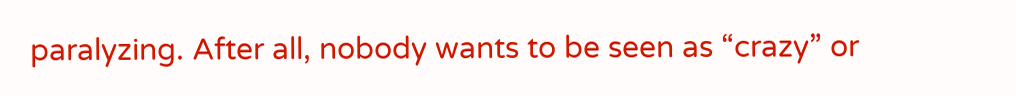paralyzing. After all, nobody wants to be seen as “crazy” or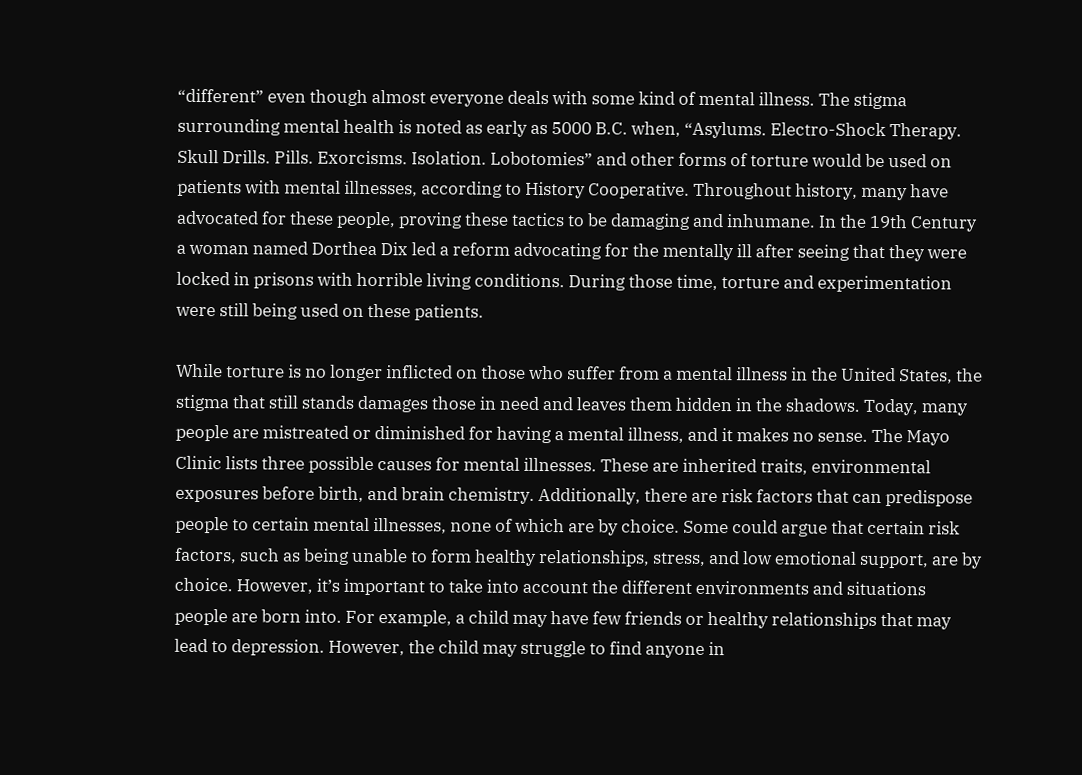“different” even though almost everyone deals with some kind of mental illness. The stigma surrounding mental health is noted as early as 5000 B.C. when, “Asylums. Electro-Shock Therapy. Skull Drills. Pills. Exorcisms. Isolation. Lobotomies” and other forms of torture would be used on patients with mental illnesses, according to History Cooperative. Throughout history, many have advocated for these people, proving these tactics to be damaging and inhumane. In the 19th Century a woman named Dorthea Dix led a reform advocating for the mentally ill after seeing that they were locked in prisons with horrible living conditions. During those time, torture and experimentation were still being used on these patients.

While torture is no longer inflicted on those who suffer from a mental illness in the United States, the stigma that still stands damages those in need and leaves them hidden in the shadows. Today, many people are mistreated or diminished for having a mental illness, and it makes no sense. The Mayo Clinic lists three possible causes for mental illnesses. These are inherited traits, environmental exposures before birth, and brain chemistry. Additionally, there are risk factors that can predispose people to certain mental illnesses, none of which are by choice. Some could argue that certain risk factors, such as being unable to form healthy relationships, stress, and low emotional support, are by choice. However, it’s important to take into account the different environments and situations people are born into. For example, a child may have few friends or healthy relationships that may lead to depression. However, the child may struggle to find anyone in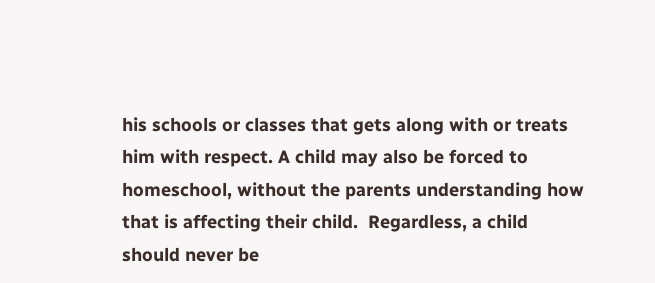his schools or classes that gets along with or treats him with respect. A child may also be forced to homeschool, without the parents understanding how that is affecting their child.  Regardless, a child should never be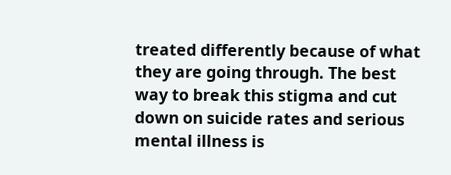treated differently because of what they are going through. The best way to break this stigma and cut down on suicide rates and serious mental illness is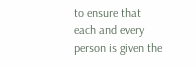to ensure that each and every person is given the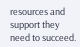resources and support they need to succeed.